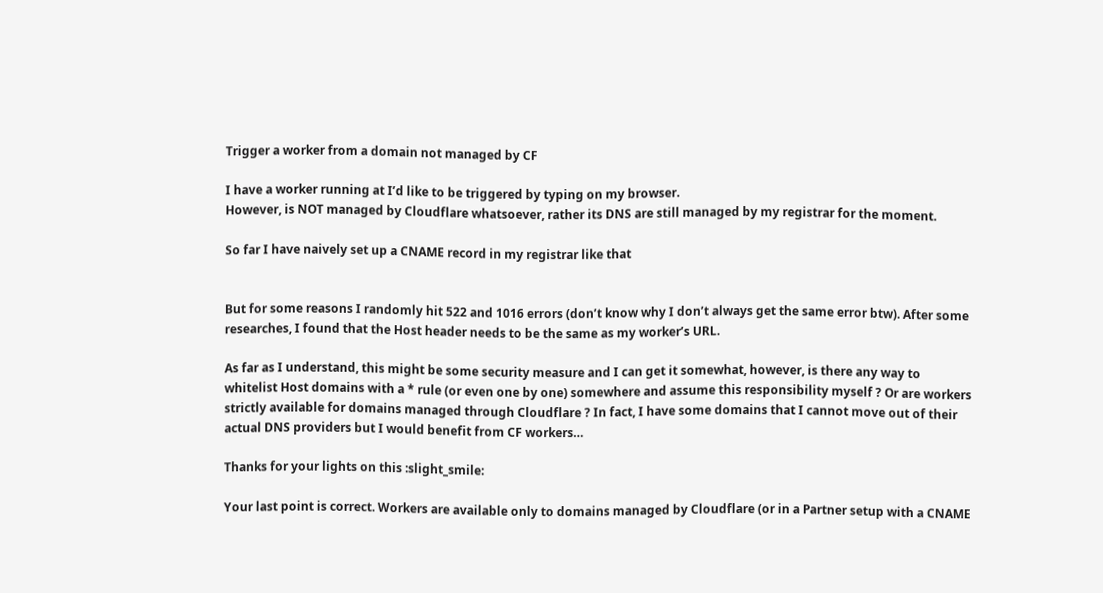Trigger a worker from a domain not managed by CF

I have a worker running at I’d like to be triggered by typing on my browser.
However, is NOT managed by Cloudflare whatsoever, rather its DNS are still managed by my registrar for the moment.

So far I have naively set up a CNAME record in my registrar like that


But for some reasons I randomly hit 522 and 1016 errors (don’t know why I don’t always get the same error btw). After some researches, I found that the Host header needs to be the same as my worker’s URL.

As far as I understand, this might be some security measure and I can get it somewhat, however, is there any way to whitelist Host domains with a * rule (or even one by one) somewhere and assume this responsibility myself ? Or are workers strictly available for domains managed through Cloudflare ? In fact, I have some domains that I cannot move out of their actual DNS providers but I would benefit from CF workers…

Thanks for your lights on this :slight_smile:

Your last point is correct. Workers are available only to domains managed by Cloudflare (or in a Partner setup with a CNAME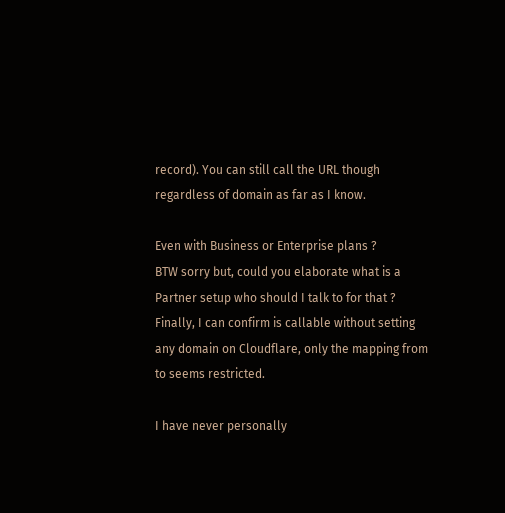record). You can still call the URL though regardless of domain as far as I know.

Even with Business or Enterprise plans ?
BTW sorry but, could you elaborate what is a Partner setup who should I talk to for that ?
Finally, I can confirm is callable without setting any domain on Cloudflare, only the mapping from to seems restricted.

I have never personally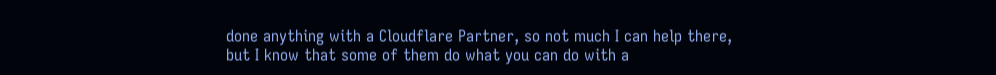done anything with a Cloudflare Partner, so not much I can help there, but I know that some of them do what you can do with a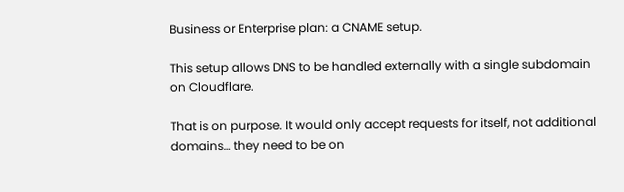Business or Enterprise plan: a CNAME setup.

This setup allows DNS to be handled externally with a single subdomain on Cloudflare.

That is on purpose. It would only accept requests for itself, not additional domains… they need to be on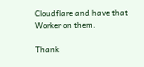Cloudflare and have that Worker on them.

Thank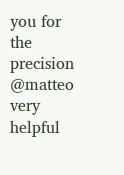you for the precision @matteo very helpful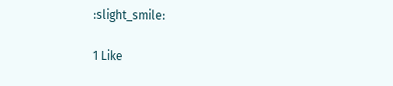:slight_smile:

1 Like